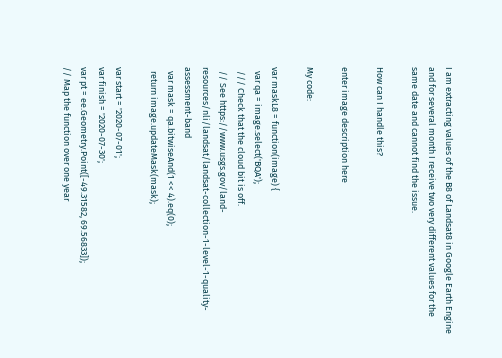I am extracting values of the B8 of Landsat8 in Google Earth Engine and for several month I receive two very different values for the same date and cannot find the issue.

How can I handle this?

enter image description here

My code:

var maskL8 = function(image) {
  var qa = image.select('BQA');
  /// Check that the cloud bit is off.
  // See https://www.usgs.gov/land-resources/nli/landsat/landsat-collection-1-level-1-quality-assessment-band
  var mask = qa.bitwiseAnd(1 << 4).eq(0);
  return image.updateMask(mask);

var start = '2020-07-01';
var finish = '2020-07-30';
var pt = ee.Geometry.Point([-49.31582, 69.56833]);
// Map the function over one year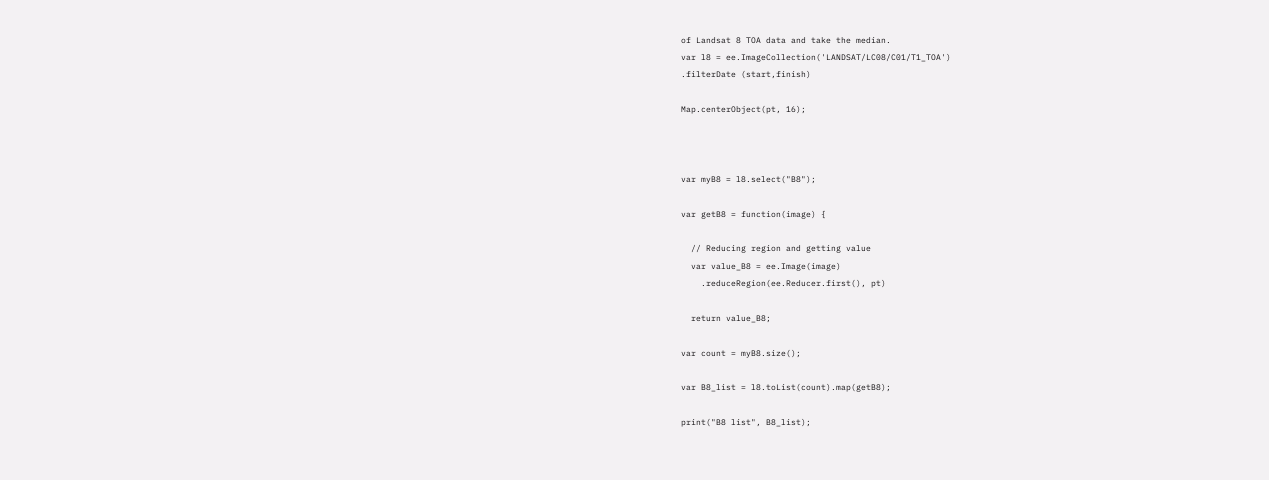of Landsat 8 TOA data and take the median.
var l8 = ee.ImageCollection('LANDSAT/LC08/C01/T1_TOA')
.filterDate (start,finish)

Map.centerObject(pt, 16);



var myB8 = l8.select("B8");

var getB8 = function(image) {

  // Reducing region and getting value
  var value_B8 = ee.Image(image)
    .reduceRegion(ee.Reducer.first(), pt)

  return value_B8;

var count = myB8.size();

var B8_list = l8.toList(count).map(getB8);

print("B8 list", B8_list);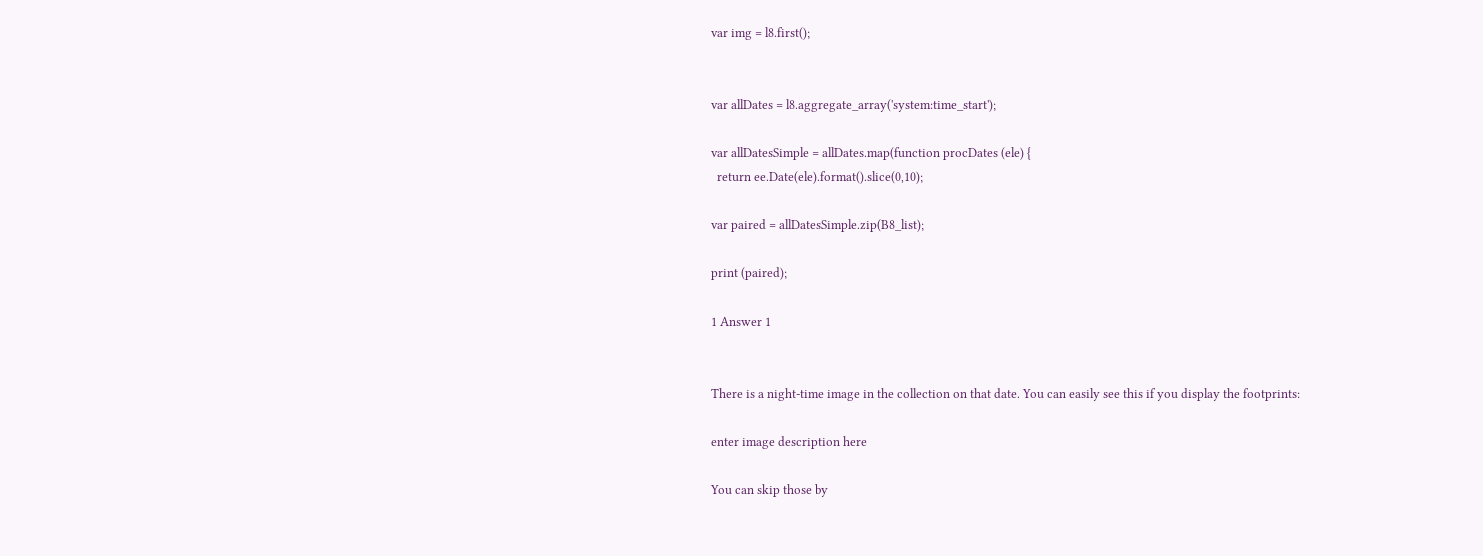var img = l8.first();


var allDates = l8.aggregate_array('system:time_start');

var allDatesSimple = allDates.map(function procDates (ele) {
  return ee.Date(ele).format().slice(0,10);

var paired = allDatesSimple.zip(B8_list);

print (paired);

1 Answer 1


There is a night-time image in the collection on that date. You can easily see this if you display the footprints:

enter image description here

You can skip those by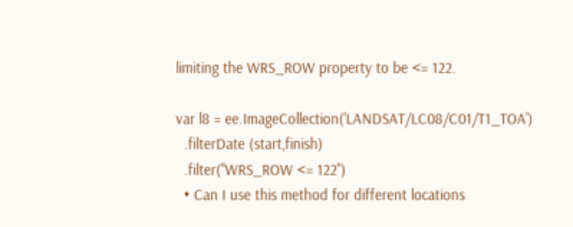limiting the WRS_ROW property to be <= 122.

var l8 = ee.ImageCollection('LANDSAT/LC08/C01/T1_TOA')
  .filterDate (start,finish)
  .filter("WRS_ROW <= 122")
  • Can I use this method for different locations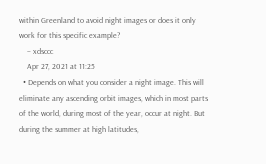within Greenland to avoid night images or does it only work for this specific example?
    – xdsccc
    Apr 27, 2021 at 11:25
  • Depends on what you consider a night image. This will eliminate any ascending orbit images, which in most parts of the world, during most of the year, occur at night. But during the summer at high latitudes,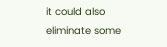it could also eliminate some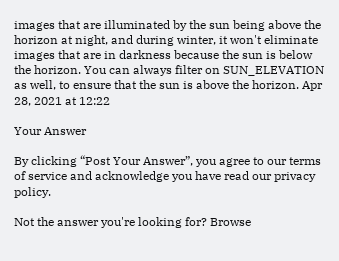images that are illuminated by the sun being above the horizon at night, and during winter, it won't eliminate images that are in darkness because the sun is below the horizon. You can always filter on SUN_ELEVATION as well, to ensure that the sun is above the horizon. Apr 28, 2021 at 12:22

Your Answer

By clicking “Post Your Answer”, you agree to our terms of service and acknowledge you have read our privacy policy.

Not the answer you're looking for? Browse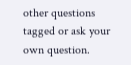other questions tagged or ask your own question.